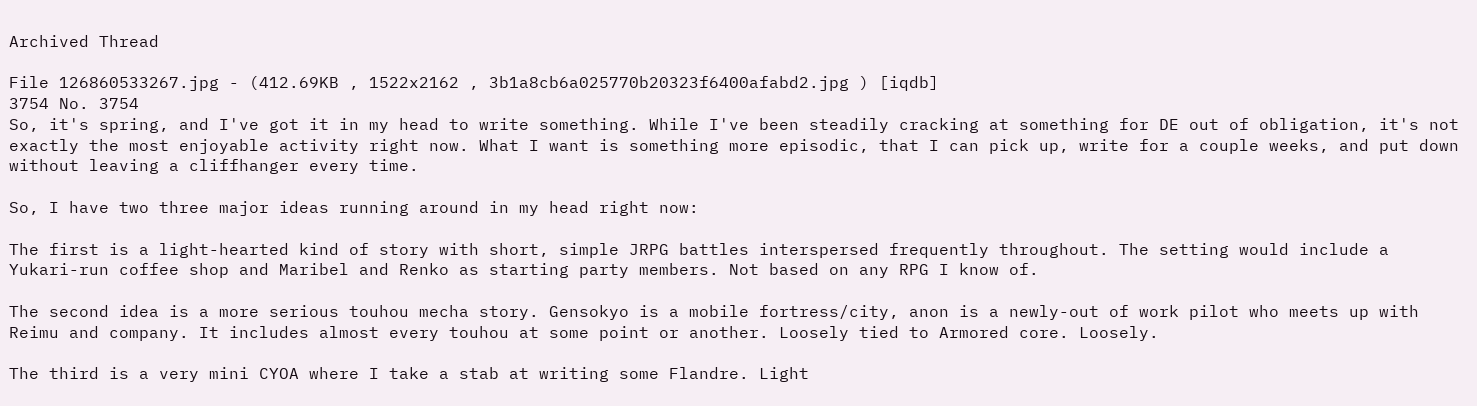Archived Thread

File 126860533267.jpg - (412.69KB , 1522x2162 , 3b1a8cb6a025770b20323f6400afabd2.jpg ) [iqdb]
3754 No. 3754
So, it's spring, and I've got it in my head to write something. While I've been steadily cracking at something for DE out of obligation, it's not exactly the most enjoyable activity right now. What I want is something more episodic, that I can pick up, write for a couple weeks, and put down without leaving a cliffhanger every time.

So, I have two three major ideas running around in my head right now:

The first is a light-hearted kind of story with short, simple JRPG battles interspersed frequently throughout. The setting would include a Yukari-run coffee shop and Maribel and Renko as starting party members. Not based on any RPG I know of.

The second idea is a more serious touhou mecha story. Gensokyo is a mobile fortress/city, anon is a newly-out of work pilot who meets up with Reimu and company. It includes almost every touhou at some point or another. Loosely tied to Armored core. Loosely.

The third is a very mini CYOA where I take a stab at writing some Flandre. Light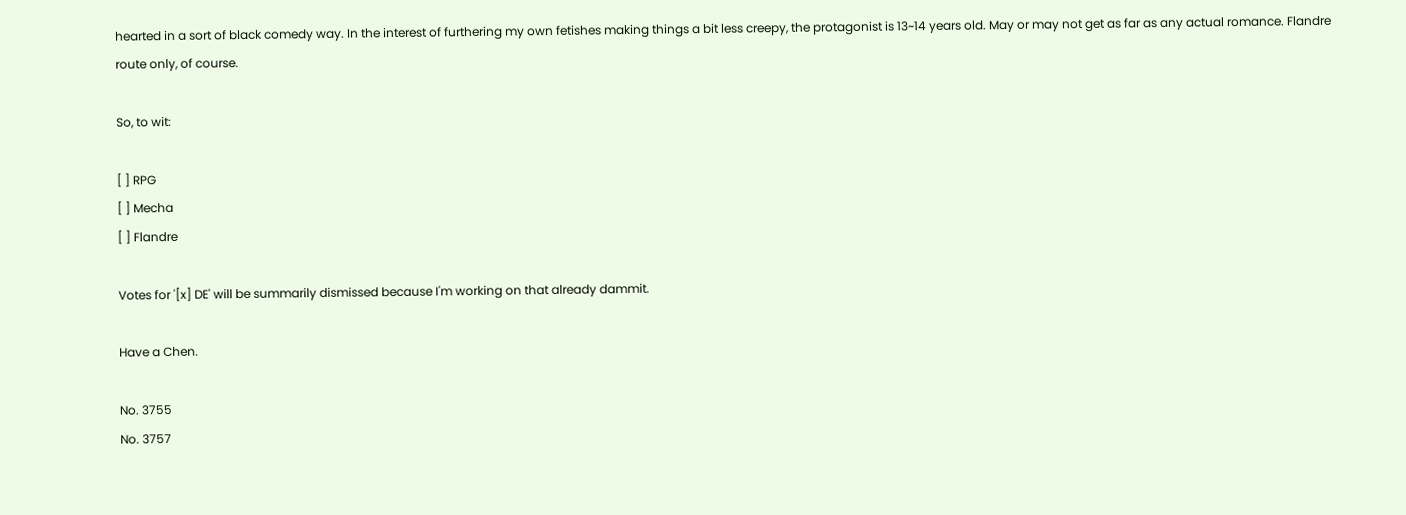hearted in a sort of black comedy way. In the interest of furthering my own fetishes making things a bit less creepy, the protagonist is 13~14 years old. May or may not get as far as any actual romance. Flandre route only, of course.

So, to wit:

[ ] RPG
[ ] Mecha
[ ] Flandre

Votes for '[x] DE' will be summarily dismissed because I'm working on that already dammit.

Have a Chen.

No. 3755
No. 3757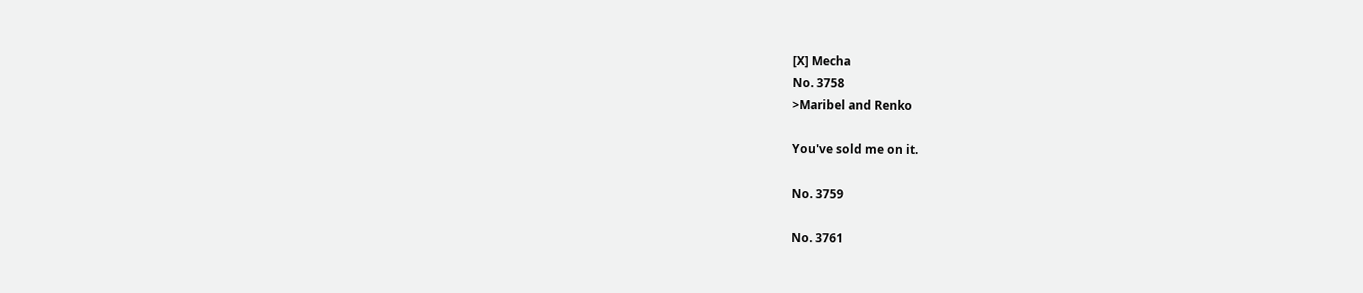[X] Mecha
No. 3758
>Maribel and Renko

You've sold me on it.

No. 3759

No. 3761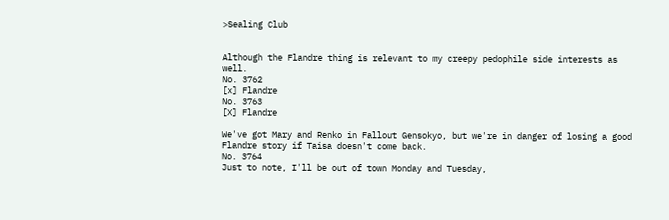>Sealing Club


Although the Flandre thing is relevant to my creepy pedophile side interests as well.
No. 3762
[x] Flandre
No. 3763
[X] Flandre

We've got Mary and Renko in Fallout Gensokyo, but we're in danger of losing a good Flandre story if Taisa doesn't come back.
No. 3764
Just to note, I'll be out of town Monday and Tuesday,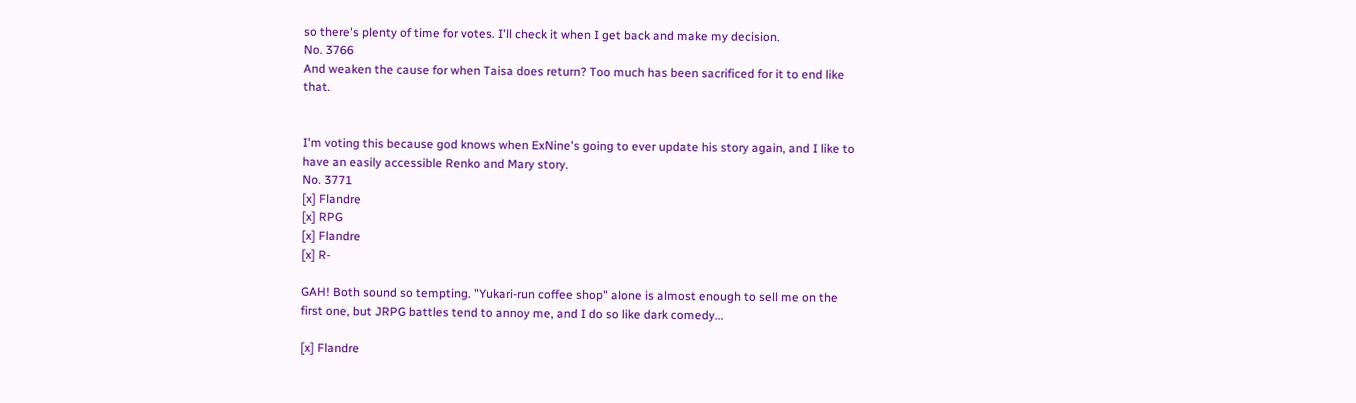so there's plenty of time for votes. I'll check it when I get back and make my decision.
No. 3766
And weaken the cause for when Taisa does return? Too much has been sacrificed for it to end like that.


I'm voting this because god knows when ExNine's going to ever update his story again, and I like to have an easily accessible Renko and Mary story.
No. 3771
[x] Flandre
[x] RPG
[x] Flandre
[x] R-

GAH! Both sound so tempting. "Yukari-run coffee shop" alone is almost enough to sell me on the first one, but JRPG battles tend to annoy me, and I do so like dark comedy...

[x] Flandre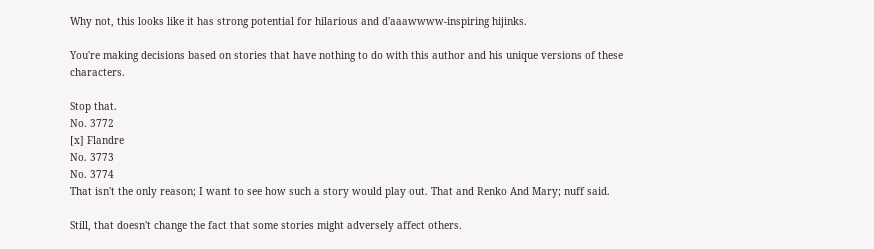Why not, this looks like it has strong potential for hilarious and d'aaawwww-inspiring hijinks.

You're making decisions based on stories that have nothing to do with this author and his unique versions of these characters.

Stop that.
No. 3772
[x] Flandre
No. 3773
No. 3774
That isn't the only reason; I want to see how such a story would play out. That and Renko And Mary; nuff said.

Still, that doesn't change the fact that some stories might adversely affect others.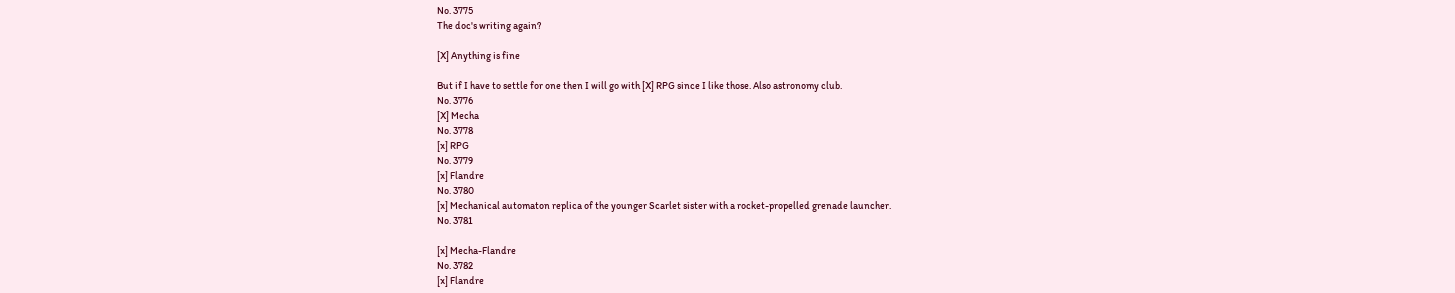No. 3775
The doc's writing again?

[X] Anything is fine

But if I have to settle for one then I will go with [X] RPG since I like those. Also astronomy club.
No. 3776
[X] Mecha
No. 3778
[x] RPG
No. 3779
[x] Flandre
No. 3780
[x] Mechanical automaton replica of the younger Scarlet sister with a rocket-propelled grenade launcher.
No. 3781

[x] Mecha-Flandre
No. 3782
[x] Flandre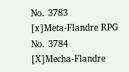No. 3783
[x]Meta-Flandre RPG
No. 3784
[X]Mecha-Flandre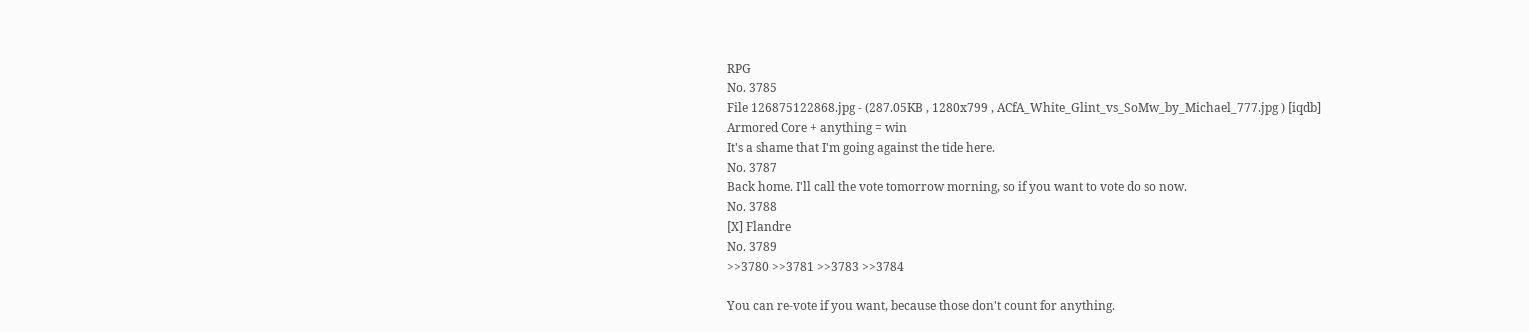RPG
No. 3785
File 126875122868.jpg - (287.05KB , 1280x799 , ACfA_White_Glint_vs_SoMw_by_Michael_777.jpg ) [iqdb]
Armored Core + anything = win
It's a shame that I'm going against the tide here.
No. 3787
Back home. I'll call the vote tomorrow morning, so if you want to vote do so now.
No. 3788
[X] Flandre
No. 3789
>>3780 >>3781 >>3783 >>3784

You can re-vote if you want, because those don't count for anything.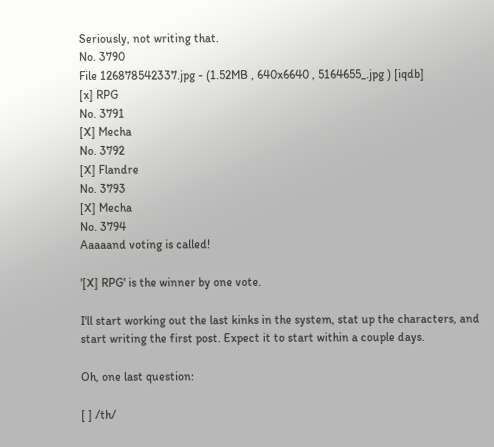Seriously, not writing that.
No. 3790
File 126878542337.jpg - (1.52MB , 640x6640 , 5164655_.jpg ) [iqdb]
[x] RPG
No. 3791
[X] Mecha
No. 3792
[X] Flandre
No. 3793
[X] Mecha
No. 3794
Aaaaand voting is called!

'[X] RPG' is the winner by one vote.

I'll start working out the last kinks in the system, stat up the characters, and start writing the first post. Expect it to start within a couple days.

Oh, one last question:

[ ] /th/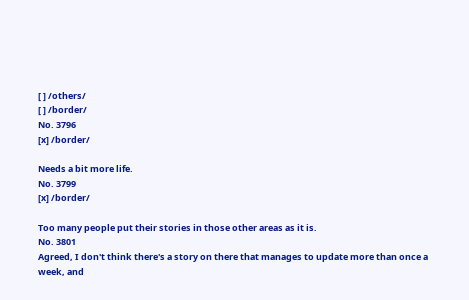[ ] /others/
[ ] /border/
No. 3796
[x] /border/

Needs a bit more life.
No. 3799
[x] /border/

Too many people put their stories in those other areas as it is.
No. 3801
Agreed, I don't think there's a story on there that manages to update more than once a week, and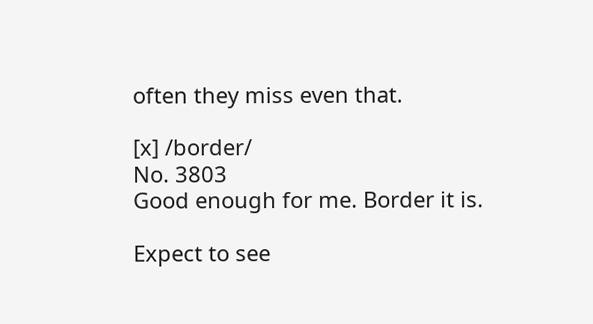often they miss even that.

[x] /border/
No. 3803
Good enough for me. Border it is.

Expect to see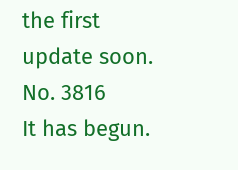the first update soon.
No. 3816
It has begun.